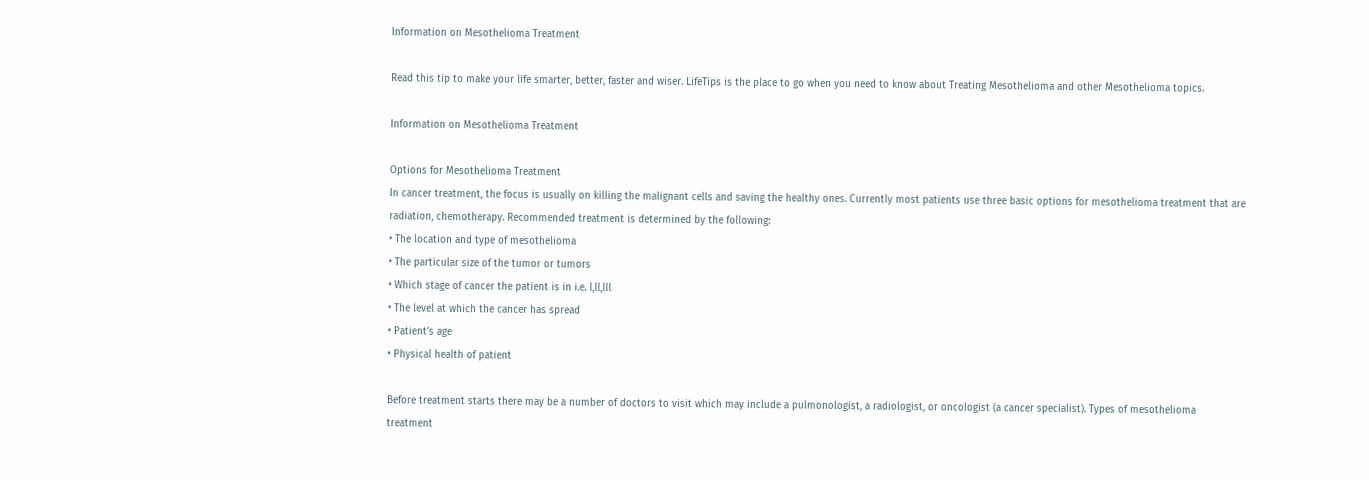Information on Mesothelioma Treatment

Read this tip to make your life smarter, better, faster and wiser. LifeTips is the place to go when you need to know about Treating Mesothelioma and other Mesothelioma topics.

Information on Mesothelioma Treatment

Options for Mesothelioma Treatment
In cancer treatment, the focus is usually on killing the malignant cells and saving the healthy ones. Currently most patients use three basic options for mesothelioma treatment that are radiation, chemotherapy. Recommended treatment is determined by the following:
• The location and type of mesothelioma
• The particular size of the tumor or tumors
• Which stage of cancer the patient is in i.e. l,ll,lll
• The level at which the cancer has spread
• Patient’s age
• Physical health of patient

Before treatment starts there may be a number of doctors to visit which may include a pulmonologist, a radiologist, or oncologist (a cancer specialist). Types of mesothelioma treatment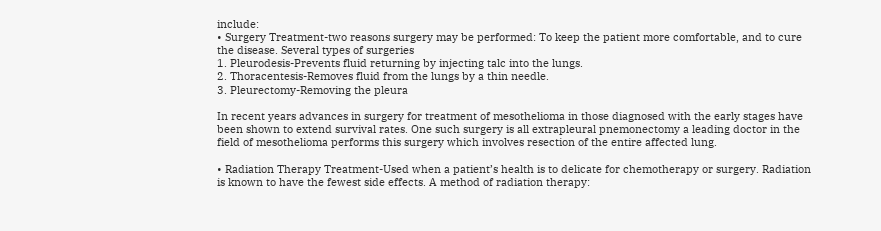include:
• Surgery Treatment-two reasons surgery may be performed: To keep the patient more comfortable, and to cure the disease. Several types of surgeries
1. Pleurodesis-Prevents fluid returning by injecting talc into the lungs.
2. Thoracentesis-Removes fluid from the lungs by a thin needle.
3. Pleurectomy-Removing the pleura

In recent years advances in surgery for treatment of mesothelioma in those diagnosed with the early stages have been shown to extend survival rates. One such surgery is all extrapleural pnemonectomy a leading doctor in the field of mesothelioma performs this surgery which involves resection of the entire affected lung.

• Radiation Therapy Treatment-Used when a patient’s health is to delicate for chemotherapy or surgery. Radiation is known to have the fewest side effects. A method of radiation therapy: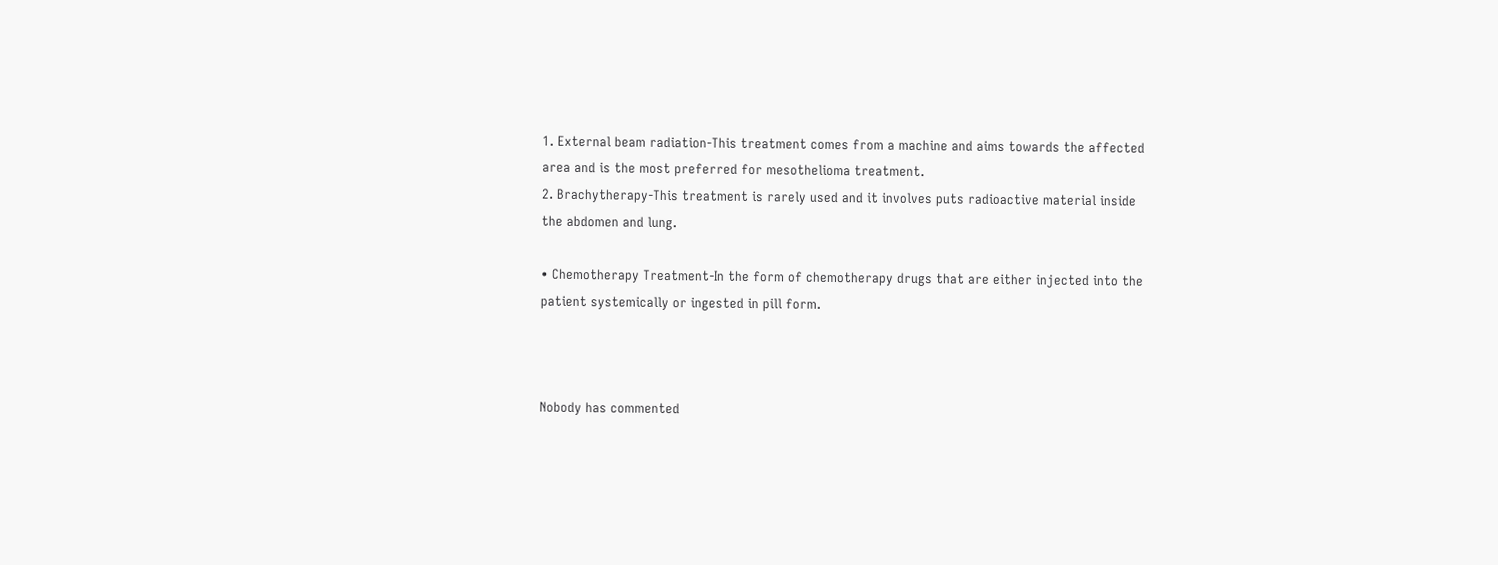1. External beam radiation-This treatment comes from a machine and aims towards the affected area and is the most preferred for mesothelioma treatment.
2. Brachytherapy-This treatment is rarely used and it involves puts radioactive material inside the abdomen and lung.

• Chemotherapy Treatment-In the form of chemotherapy drugs that are either injected into the patient systemically or ingested in pill form.



Nobody has commented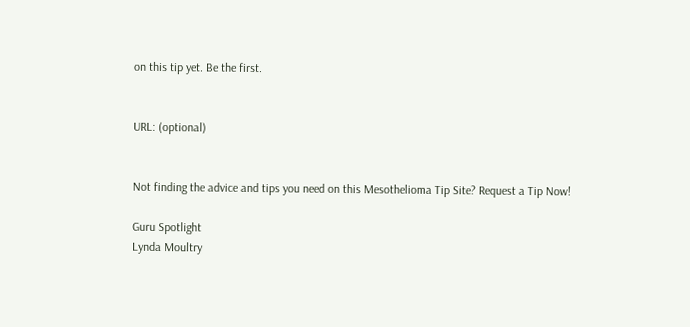on this tip yet. Be the first.


URL: (optional)


Not finding the advice and tips you need on this Mesothelioma Tip Site? Request a Tip Now!

Guru Spotlight
Lynda Moultry